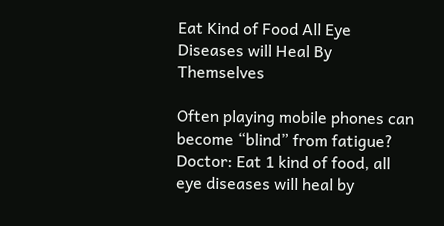Eat Kind of Food All Eye Diseases will Heal By Themselves

Often playing mobile phones can become “blind” from fatigue? Doctor: Eat 1 kind of food, all eye diseases will heal by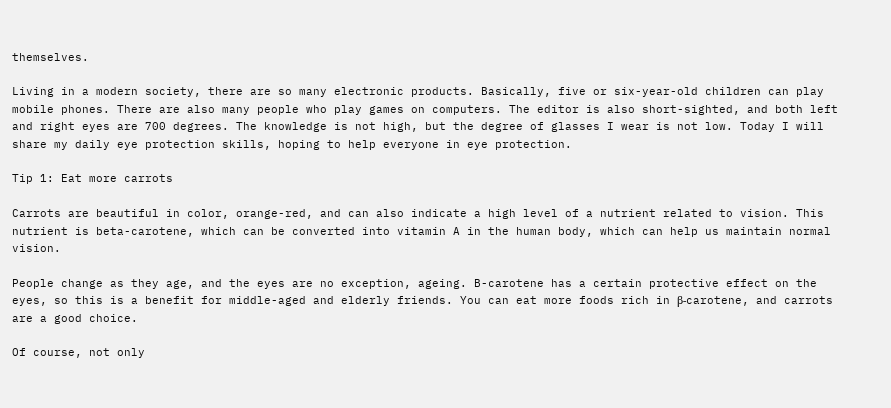themselves.

Living in a modern society, there are so many electronic products. Basically, five or six-year-old children can play mobile phones. There are also many people who play games on computers. The editor is also short-sighted, and both left and right eyes are 700 degrees. The knowledge is not high, but the degree of glasses I wear is not low. Today I will share my daily eye protection skills, hoping to help everyone in eye protection.

Tip 1: Eat more carrots

Carrots are beautiful in color, orange-red, and can also indicate a high level of a nutrient related to vision. This nutrient is beta-carotene, which can be converted into vitamin A in the human body, which can help us maintain normal vision.

People change as they age, and the eyes are no exception, ageing. B-carotene has a certain protective effect on the eyes, so this is a benefit for middle-aged and elderly friends. You can eat more foods rich in β-carotene, and carrots are a good choice.

Of course, not only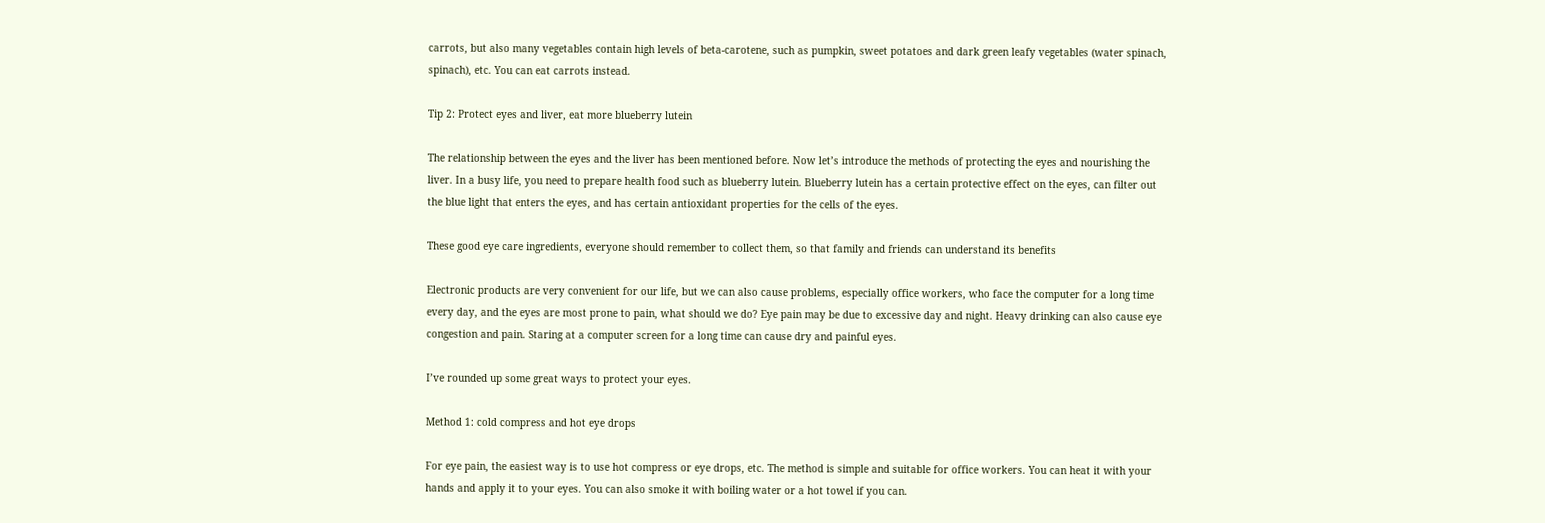carrots, but also many vegetables contain high levels of beta-carotene, such as pumpkin, sweet potatoes and dark green leafy vegetables (water spinach, spinach), etc. You can eat carrots instead.

Tip 2: Protect eyes and liver, eat more blueberry lutein

The relationship between the eyes and the liver has been mentioned before. Now let’s introduce the methods of protecting the eyes and nourishing the liver. In a busy life, you need to prepare health food such as blueberry lutein. Blueberry lutein has a certain protective effect on the eyes, can filter out the blue light that enters the eyes, and has certain antioxidant properties for the cells of the eyes.

These good eye care ingredients, everyone should remember to collect them, so that family and friends can understand its benefits

Electronic products are very convenient for our life, but we can also cause problems, especially office workers, who face the computer for a long time every day, and the eyes are most prone to pain, what should we do? Eye pain may be due to excessive day and night. Heavy drinking can also cause eye congestion and pain. Staring at a computer screen for a long time can cause dry and painful eyes.

I’ve rounded up some great ways to protect your eyes.

Method 1: cold compress and hot eye drops

For eye pain, the easiest way is to use hot compress or eye drops, etc. The method is simple and suitable for office workers. You can heat it with your hands and apply it to your eyes. You can also smoke it with boiling water or a hot towel if you can.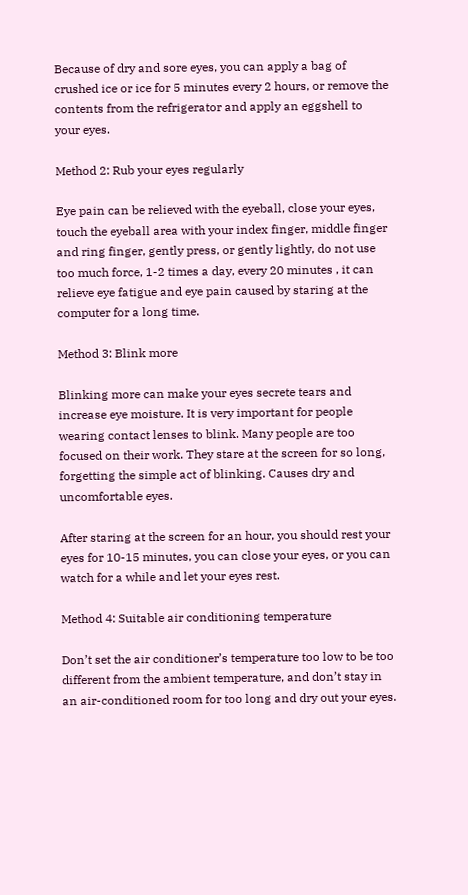Because of dry and sore eyes, you can apply a bag of crushed ice or ice for 5 minutes every 2 hours, or remove the contents from the refrigerator and apply an eggshell to your eyes.

Method 2: Rub your eyes regularly

Eye pain can be relieved with the eyeball, close your eyes, touch the eyeball area with your index finger, middle finger and ring finger, gently press, or gently lightly, do not use too much force, 1-2 times a day, every 20 minutes , it can relieve eye fatigue and eye pain caused by staring at the computer for a long time.

Method 3: Blink more

Blinking more can make your eyes secrete tears and increase eye moisture. It is very important for people wearing contact lenses to blink. Many people are too focused on their work. They stare at the screen for so long, forgetting the simple act of blinking. Causes dry and uncomfortable eyes.

After staring at the screen for an hour, you should rest your eyes for 10-15 minutes, you can close your eyes, or you can watch for a while and let your eyes rest.

Method 4: Suitable air conditioning temperature

Don’t set the air conditioner’s temperature too low to be too different from the ambient temperature, and don’t stay in an air-conditioned room for too long and dry out your eyes.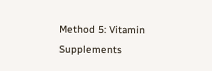Method 5: Vitamin Supplements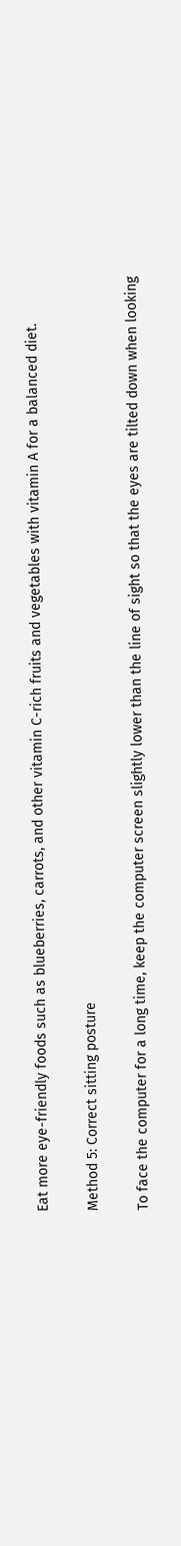Eat more eye-friendly foods such as blueberries, carrots, and other vitamin C-rich fruits and vegetables with vitamin A for a balanced diet.

Method 5: Correct sitting posture

To face the computer for a long time, keep the computer screen slightly lower than the line of sight so that the eyes are tilted down when looking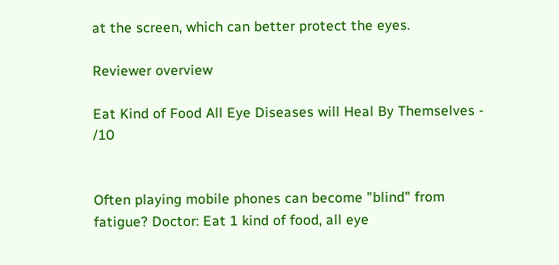at the screen, which can better protect the eyes.

Reviewer overview

Eat Kind of Food All Eye Diseases will Heal By Themselves - /10


Often playing mobile phones can become "blind" from fatigue? Doctor: Eat 1 kind of food, all eye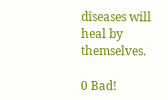diseases will heal by themselves.

0 Bad!